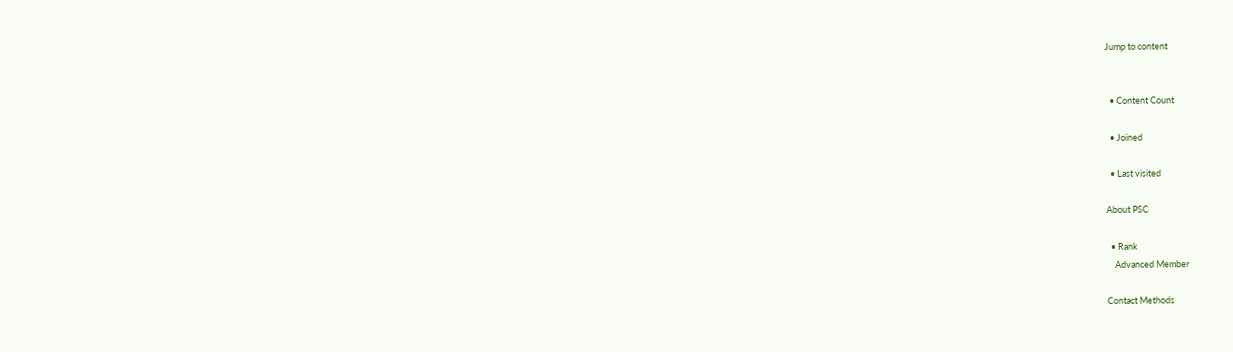Jump to content


  • Content Count

  • Joined

  • Last visited

About PSC

  • Rank
    Advanced Member

Contact Methods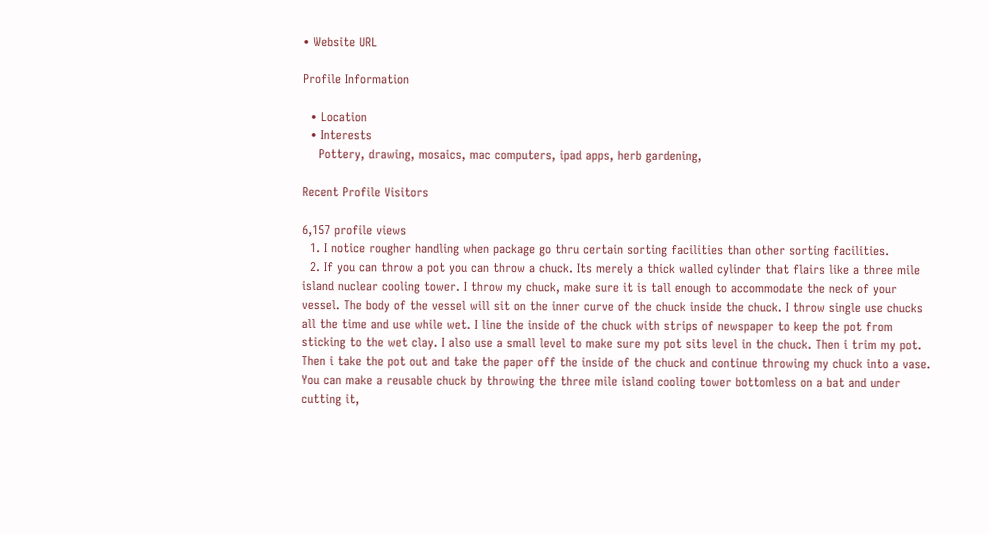• Website URL

Profile Information

  • Location
  • Interests
    Pottery, drawing, mosaics, mac computers, ipad apps, herb gardening,

Recent Profile Visitors

6,157 profile views
  1. I notice rougher handling when package go thru certain sorting facilities than other sorting facilities.
  2. If you can throw a pot you can throw a chuck. Its merely a thick walled cylinder that flairs like a three mile island nuclear cooling tower. I throw my chuck, make sure it is tall enough to accommodate the neck of your vessel. The body of the vessel will sit on the inner curve of the chuck inside the chuck. I throw single use chucks all the time and use while wet. I line the inside of the chuck with strips of newspaper to keep the pot from sticking to the wet clay. I also use a small level to make sure my pot sits level in the chuck. Then i trim my pot. Then i take the pot out and take the paper off the inside of the chuck and continue throwing my chuck into a vase. You can make a reusable chuck by throwing the three mile island cooling tower bottomless on a bat and under cutting it,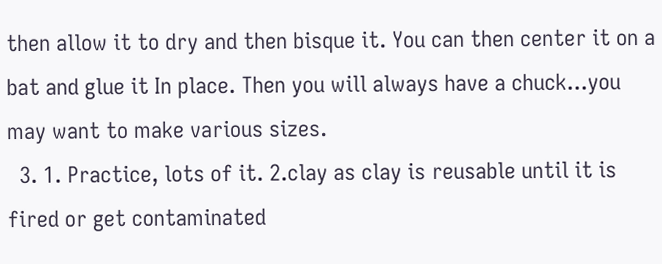then allow it to dry and then bisque it. You can then center it on a bat and glue it In place. Then you will always have a chuck...you may want to make various sizes.
  3. 1. Practice, lots of it. 2.clay as clay is reusable until it is fired or get contaminated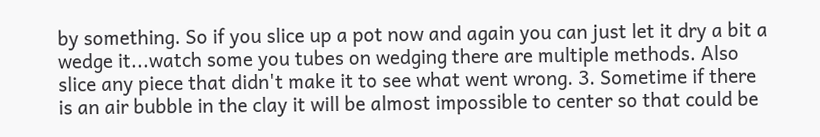by something. So if you slice up a pot now and again you can just let it dry a bit a wedge it...watch some you tubes on wedging there are multiple methods. Also slice any piece that didn't make it to see what went wrong. 3. Sometime if there is an air bubble in the clay it will be almost impossible to center so that could be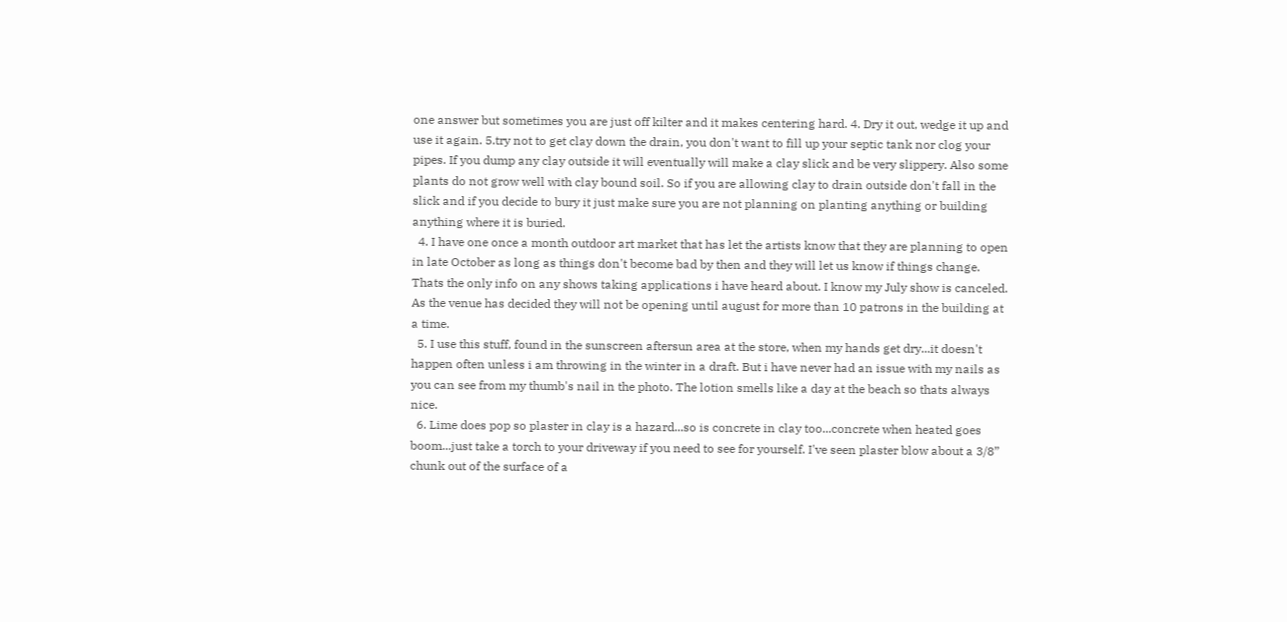one answer but sometimes you are just off kilter and it makes centering hard. 4. Dry it out, wedge it up and use it again. 5.try not to get clay down the drain, you don't want to fill up your septic tank nor clog your pipes. If you dump any clay outside it will eventually will make a clay slick and be very slippery. Also some plants do not grow well with clay bound soil. So if you are allowing clay to drain outside don't fall in the slick and if you decide to bury it just make sure you are not planning on planting anything or building anything where it is buried.
  4. I have one once a month outdoor art market that has let the artists know that they are planning to open in late October as long as things don't become bad by then and they will let us know if things change. Thats the only info on any shows taking applications i have heard about. I know my July show is canceled. As the venue has decided they will not be opening until august for more than 10 patrons in the building at a time.
  5. I use this stuff, found in the sunscreen aftersun area at the store, when my hands get dry...it doesn't happen often unless i am throwing in the winter in a draft. But i have never had an issue with my nails as you can see from my thumb's nail in the photo. The lotion smells like a day at the beach so thats always nice.
  6. Lime does pop so plaster in clay is a hazard...so is concrete in clay too...concrete when heated goes boom...just take a torch to your driveway if you need to see for yourself. I've seen plaster blow about a 3/8” chunk out of the surface of a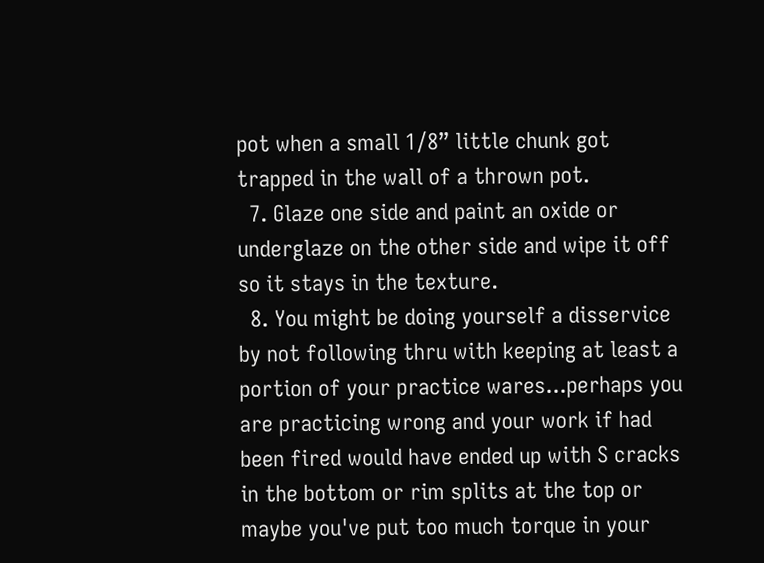pot when a small 1/8” little chunk got trapped in the wall of a thrown pot.
  7. Glaze one side and paint an oxide or underglaze on the other side and wipe it off so it stays in the texture.
  8. You might be doing yourself a disservice by not following thru with keeping at least a portion of your practice wares...perhaps you are practicing wrong and your work if had been fired would have ended up with S cracks in the bottom or rim splits at the top or maybe you've put too much torque in your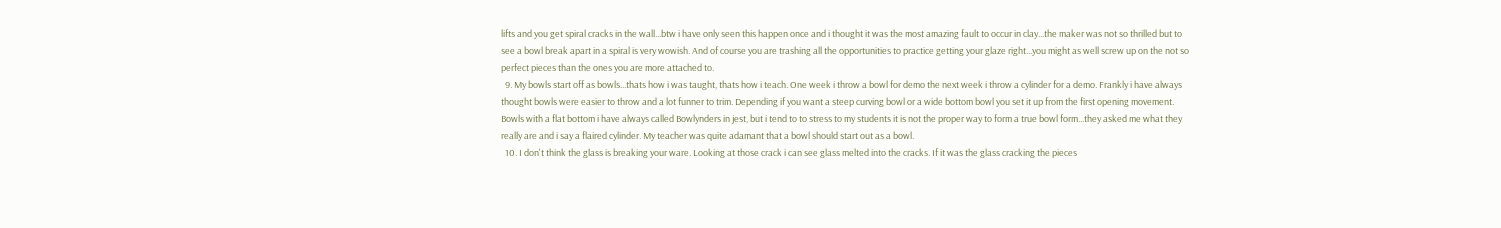lifts and you get spiral cracks in the wall...btw i have only seen this happen once and i thought it was the most amazing fault to occur in clay...the maker was not so thrilled but to see a bowl break apart in a spiral is very wowish. And of course you are trashing all the opportunities to practice getting your glaze right...you might as well screw up on the not so perfect pieces than the ones you are more attached to.
  9. My bowls start off as bowls...thats how i was taught, thats how i teach. One week i throw a bowl for demo the next week i throw a cylinder for a demo. Frankly i have always thought bowls were easier to throw and a lot funner to trim. Depending if you want a steep curving bowl or a wide bottom bowl you set it up from the first opening movement. Bowls with a flat bottom i have always called Bowlynders in jest, but i tend to to stress to my students it is not the proper way to form a true bowl form...they asked me what they really are and i say a flaired cylinder. My teacher was quite adamant that a bowl should start out as a bowl.
  10. I don't think the glass is breaking your ware. Looking at those crack i can see glass melted into the cracks. If it was the glass cracking the pieces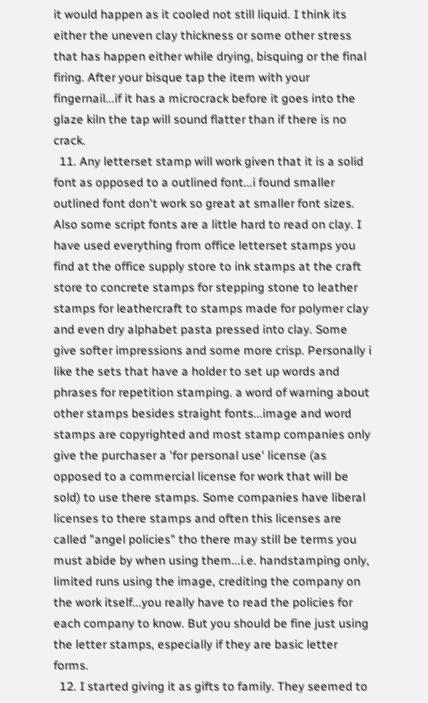it would happen as it cooled not still liquid. I think its either the uneven clay thickness or some other stress that has happen either while drying, bisquing or the final firing. After your bisque tap the item with your fingernail...if it has a microcrack before it goes into the glaze kiln the tap will sound flatter than if there is no crack.
  11. Any letterset stamp will work given that it is a solid font as opposed to a outlined font...i found smaller outlined font don't work so great at smaller font sizes. Also some script fonts are a little hard to read on clay. I have used everything from office letterset stamps you find at the office supply store to ink stamps at the craft store to concrete stamps for stepping stone to leather stamps for leathercraft to stamps made for polymer clay and even dry alphabet pasta pressed into clay. Some give softer impressions and some more crisp. Personally i like the sets that have a holder to set up words and phrases for repetition stamping. a word of warning about other stamps besides straight fonts...image and word stamps are copyrighted and most stamp companies only give the purchaser a 'for personal use' license (as opposed to a commercial license for work that will be sold) to use there stamps. Some companies have liberal licenses to there stamps and often this licenses are called "angel policies" tho there may still be terms you must abide by when using them...i.e. handstamping only, limited runs using the image, crediting the company on the work itself...you really have to read the policies for each company to know. But you should be fine just using the letter stamps, especially if they are basic letter forms.
  12. I started giving it as gifts to family. They seemed to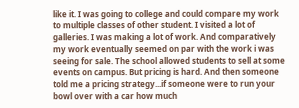like it. I was going to college and could compare my work to multiple classes of other student. I visited a lot of galleries. I was making a lot of work. And comparatively my work eventually seemed on par with the work i was seeing for sale. The school allowed students to sell at some events on campus. But pricing is hard. And then someone told me a pricing strategy...if someone were to run your bowl over with a car how much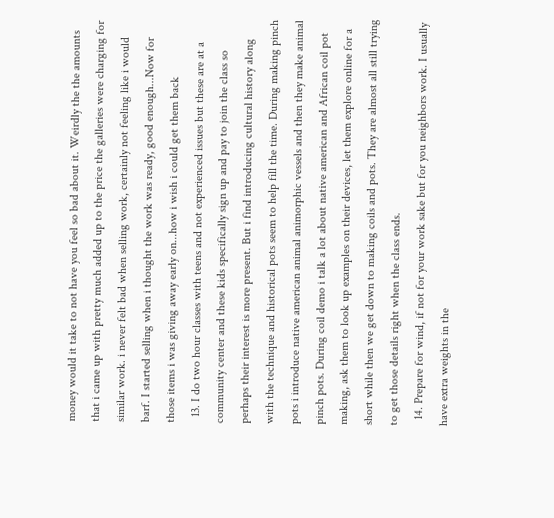money would it take to not have you feel so bad about it. Weirdly the the amounts that i came up with pretty much added up to the price the galleries were charging for similar work. i never felt bad when selling work, certainly not feeling like i would barf. I started selling when i thought the work was ready, good enough...Now for those items i was giving away early on...how i wish i could get them back
  13. I do two hour classes with teens and not experienced issues but these are at a community center and these kids specifically sign up and pay to join the class so perhaps their interest is more present. But i find introducing cultural history along with the technique and historical pots seem to help fill the time. During making pinch pots i introduce native american animal animorphic vessels and then they make animal pinch pots. During coil demo i talk a lot about native american and African coil pot making, ask them to look up examples on their devices, let them explore online for a short while then we get down to making coils and pots. They are almost all still trying to get those details right when the class ends.
  14. Prepare for wind, if not for your work sake but for you neighbors work. I usually have extra weights in the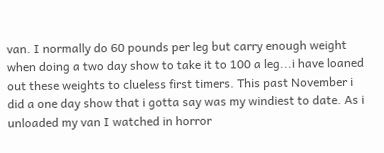van. I normally do 60 pounds per leg but carry enough weight when doing a two day show to take it to 100 a leg...i have loaned out these weights to clueless first timers. This past November i did a one day show that i gotta say was my windiest to date. As i unloaded my van I watched in horror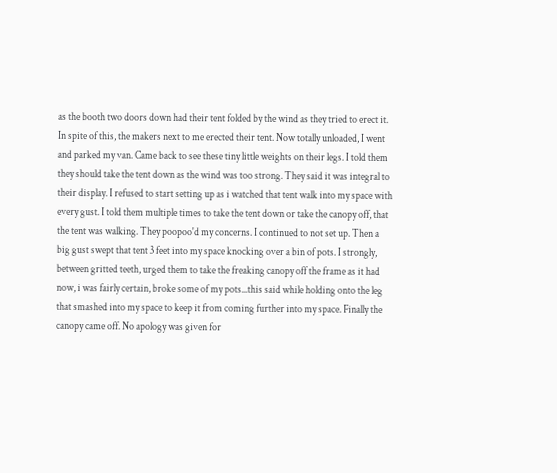as the booth two doors down had their tent folded by the wind as they tried to erect it. In spite of this, the makers next to me erected their tent. Now totally unloaded, I went and parked my van. Came back to see these tiny little weights on their legs. I told them they should take the tent down as the wind was too strong. They said it was integral to their display. I refused to start setting up as i watched that tent walk into my space with every gust. I told them multiple times to take the tent down or take the canopy off, that the tent was walking. They poopoo'd my concerns. I continued to not set up. Then a big gust swept that tent 3 feet into my space knocking over a bin of pots. I strongly, between gritted teeth, urged them to take the freaking canopy off the frame as it had now, i was fairly certain, broke some of my pots...this said while holding onto the leg that smashed into my space to keep it from coming further into my space. Finally the canopy came off. No apology was given for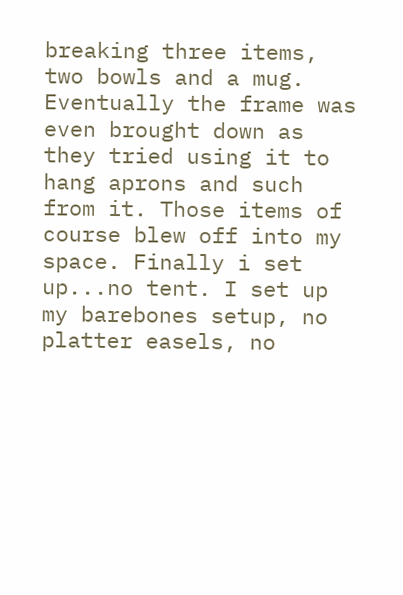breaking three items, two bowls and a mug. Eventually the frame was even brought down as they tried using it to hang aprons and such from it. Those items of course blew off into my space. Finally i set up...no tent. I set up my barebones setup, no platter easels, no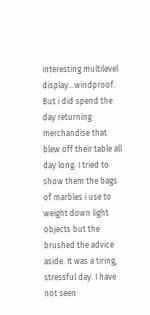interesting multilevel display...windproof. But i did spend the day returning merchandise that blew off their table all day long. I tried to show them the bags of marbles i use to weight down light objects but the brushed the advice aside. It was a tiring, stressful day. I have not seen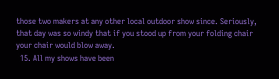those two makers at any other local outdoor show since. Seriously, that day was so windy that if you stood up from your folding chair your chair would blow away.
  15. All my shows have been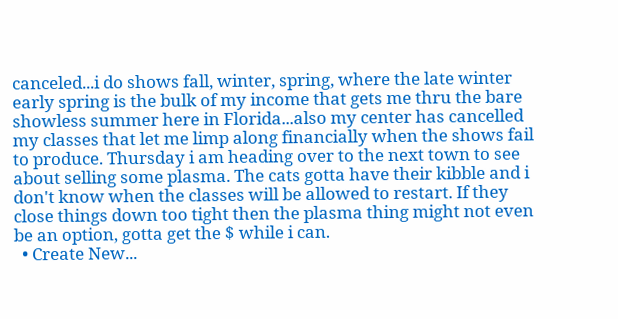canceled...i do shows fall, winter, spring, where the late winter early spring is the bulk of my income that gets me thru the bare showless summer here in Florida...also my center has cancelled my classes that let me limp along financially when the shows fail to produce. Thursday i am heading over to the next town to see about selling some plasma. The cats gotta have their kibble and i don't know when the classes will be allowed to restart. If they close things down too tight then the plasma thing might not even be an option, gotta get the $ while i can.
  • Create New...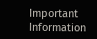Important Information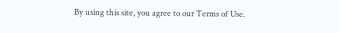By using this site, you agree to our Terms of Use.